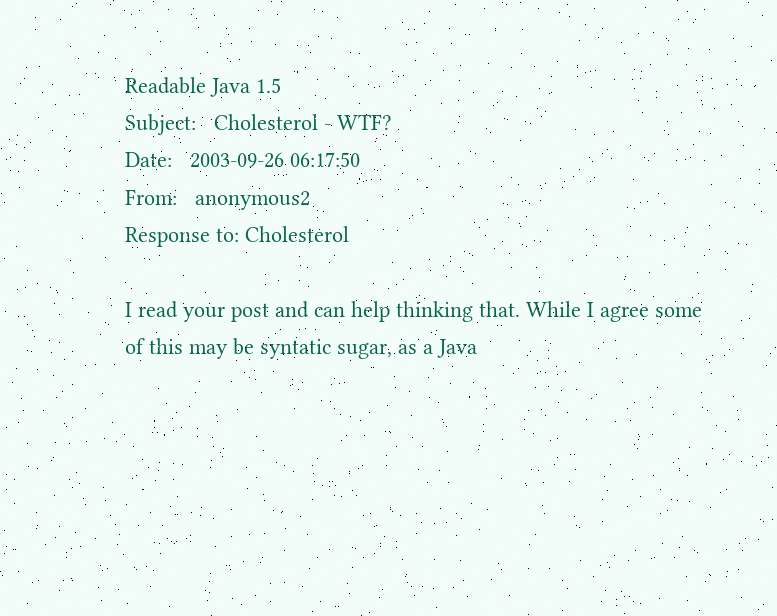Readable Java 1.5
Subject:   Cholesterol - WTF?
Date:   2003-09-26 06:17:50
From:   anonymous2
Response to: Cholesterol

I read your post and can help thinking that. While I agree some of this may be syntatic sugar, as a Java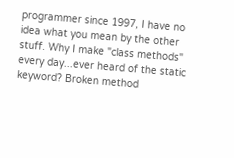programmer since 1997, I have no idea what you mean by the other stuff. Why I make "class methods" every day...ever heard of the static keyword? Broken method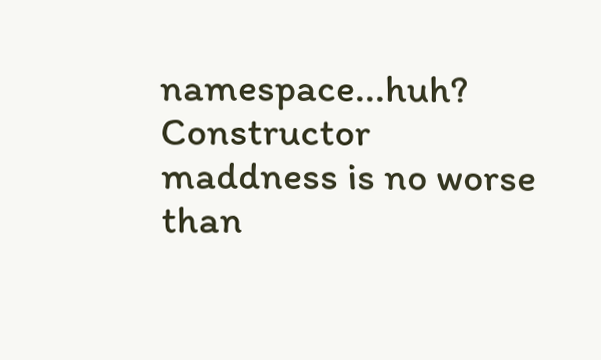namespace...huh? Constructor maddness is no worse than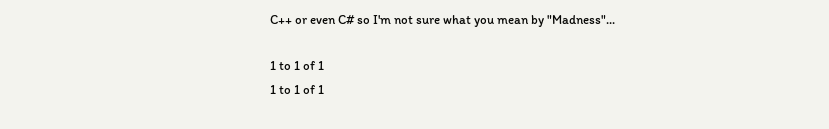C++ or even C# so I'm not sure what you mean by "Madness"...

1 to 1 of 1
1 to 1 of 1